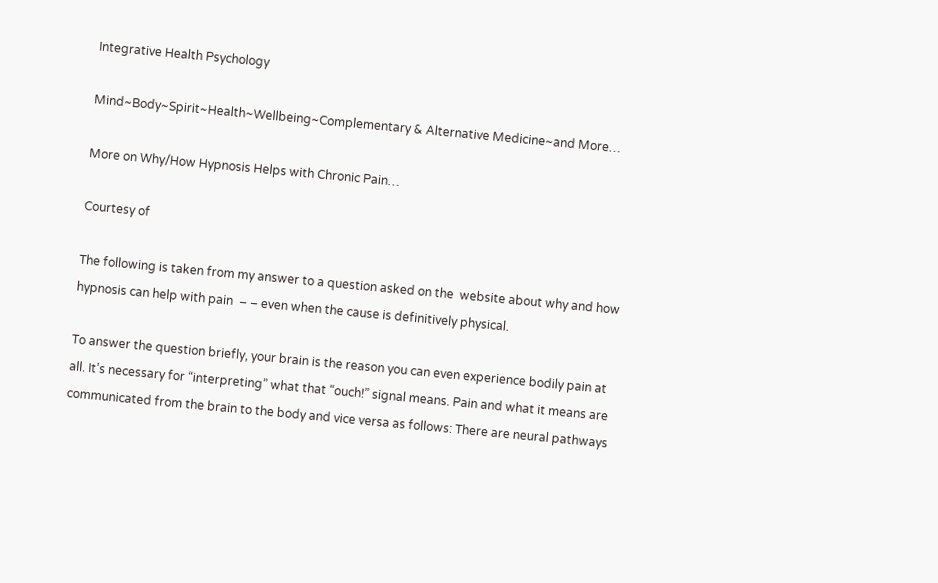Integrative Health Psychology

Mind~Body~Spirit~Health~Wellbeing~Complementary & Alternative Medicine~and More…

More on Why/How Hypnosis Helps with Chronic Pain…

Courtesy of

The following is taken from my answer to a question asked on the  website about why and how hypnosis can help with pain  – – even when the cause is definitively physical.

To answer the question briefly, your brain is the reason you can even experience bodily pain at all. It’s necessary for “interpreting” what that “ouch!” signal means. Pain and what it means are communicated from the brain to the body and vice versa as follows: There are neural pathways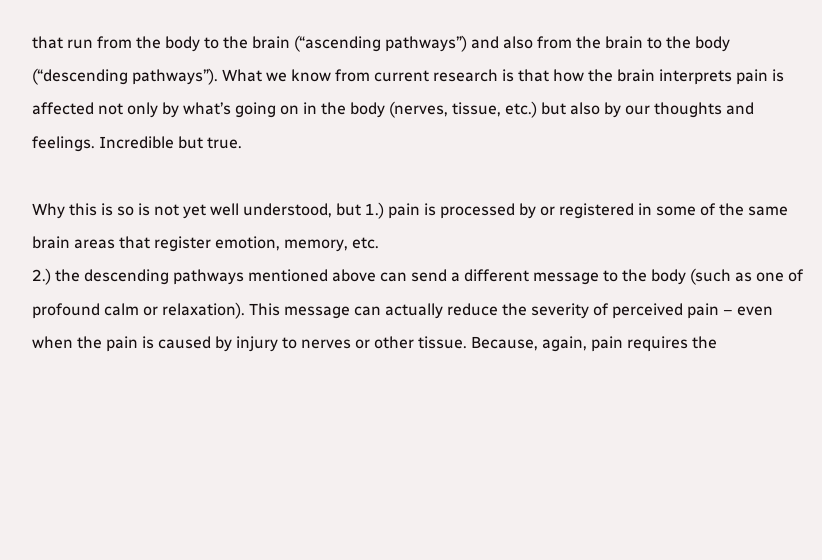that run from the body to the brain (“ascending pathways”) and also from the brain to the body (“descending pathways”). What we know from current research is that how the brain interprets pain is affected not only by what’s going on in the body (nerves, tissue, etc.) but also by our thoughts and feelings. Incredible but true.

Why this is so is not yet well understood, but 1.) pain is processed by or registered in some of the same brain areas that register emotion, memory, etc.
2.) the descending pathways mentioned above can send a different message to the body (such as one of profound calm or relaxation). This message can actually reduce the severity of perceived pain – even when the pain is caused by injury to nerves or other tissue. Because, again, pain requires the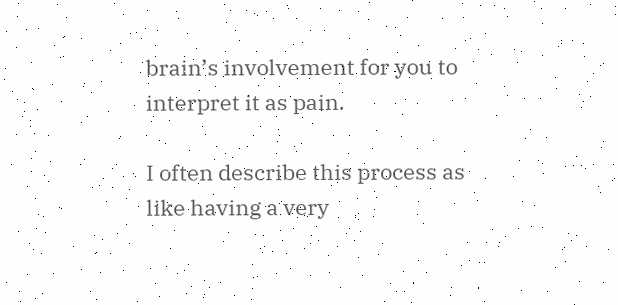brain’s involvement for you to interpret it as pain.

I often describe this process as like having a very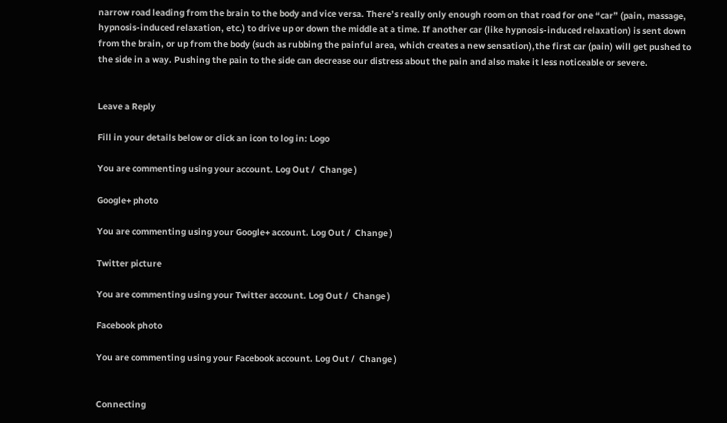narrow road leading from the brain to the body and vice versa. There’s really only enough room on that road for one “car” (pain, massage, hypnosis-induced relaxation, etc.) to drive up or down the middle at a time. If another car (like hypnosis-induced relaxation) is sent down from the brain, or up from the body (such as rubbing the painful area, which creates a new sensation),the first car (pain) will get pushed to the side in a way. Pushing the pain to the side can decrease our distress about the pain and also make it less noticeable or severe.


Leave a Reply

Fill in your details below or click an icon to log in: Logo

You are commenting using your account. Log Out /  Change )

Google+ photo

You are commenting using your Google+ account. Log Out /  Change )

Twitter picture

You are commenting using your Twitter account. Log Out /  Change )

Facebook photo

You are commenting using your Facebook account. Log Out /  Change )


Connecting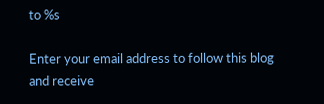to %s

Enter your email address to follow this blog and receive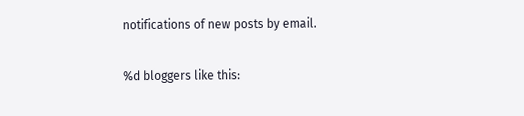notifications of new posts by email.

%d bloggers like this: